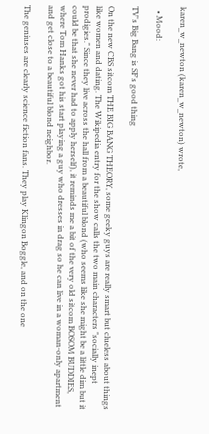karen_w_newton (karen_w_newton) wrote,

  • Mood:

TV's Big Bang is SF's good thing

On the new CBS sitcom THE BIG BANG THEORY, some geeky guys are really smart but clueless about things like women and dating. The Wikipedia entry for the show calls the two main characters "socially inept prodigies." Since they live across the hall from a beautiful blond (who seems like she might be a little dim but it could be that she never had to apply herself), it reminds me a bit of the very old sitcom BOSOM BUDDIES, where Tom Hanks got his start playing a guy who dresses in drag so he can live in a woman-only apartment and get close to a beautiful blond neighbor.

The geniuses are clearly science fiction fans. They play Klingon Boggle, and on the one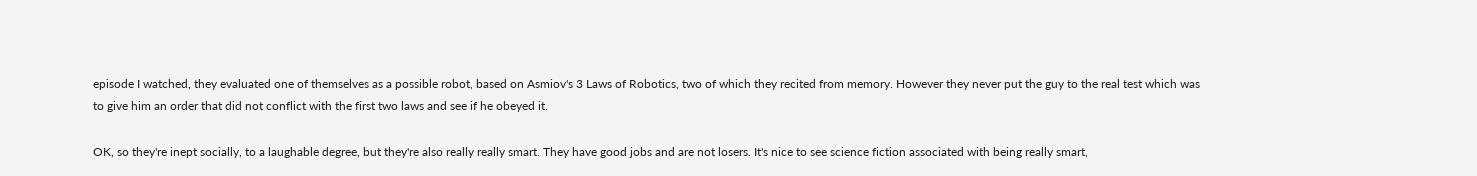episode I watched, they evaluated one of themselves as a possible robot, based on Asmiov's 3 Laws of Robotics, two of which they recited from memory. However they never put the guy to the real test which was to give him an order that did not conflict with the first two laws and see if he obeyed it.

OK, so they're inept socially, to a laughable degree, but they're also really really smart. They have good jobs and are not losers. It's nice to see science fiction associated with being really smart,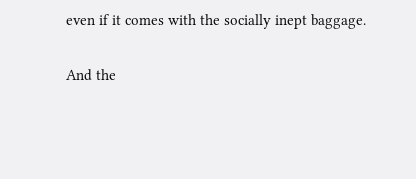even if it comes with the socially inept baggage.

And the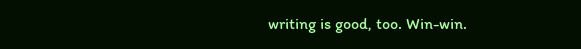writing is good, too. Win-win.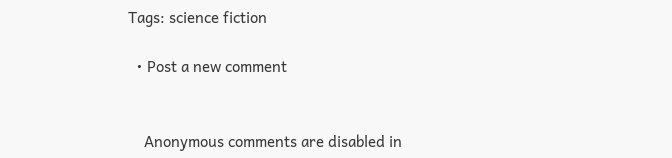Tags: science fiction

  • Post a new comment


    Anonymous comments are disabled in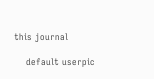this journal

    default userpic